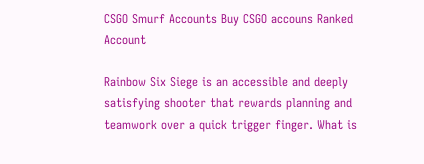CSGO Smurf Accounts Buy CSGO accouns Ranked Account

Rainbow Six Siege is an accessible and deeply satisfying shooter that rewards planning and teamwork over a quick trigger finger. What is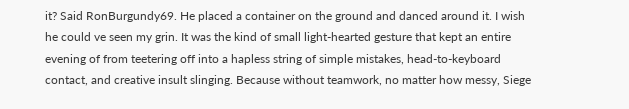it? Said RonBurgundy69. He placed a container on the ground and danced around it. I wish he could ve seen my grin. It was the kind of small light-hearted gesture that kept an entire evening of from teetering off into a hapless string of simple mistakes, head-to-keyboard contact, and creative insult slinging. Because without teamwork, no matter how messy, Siege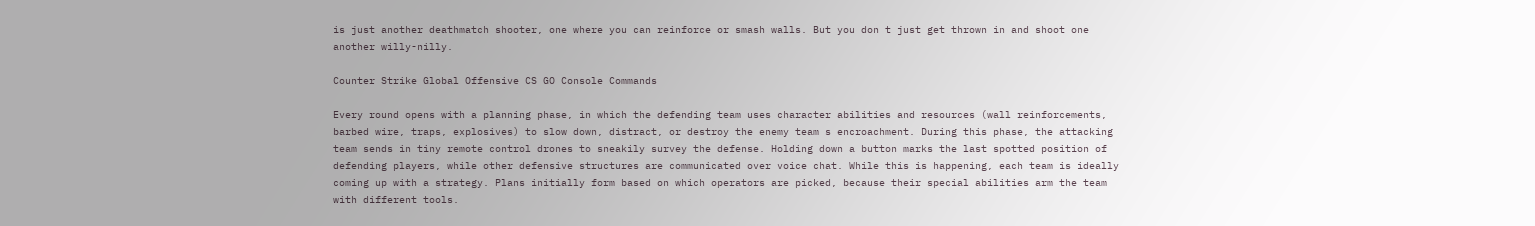is just another deathmatch shooter, one where you can reinforce or smash walls. But you don t just get thrown in and shoot one another willy-nilly.

Counter Strike Global Offensive CS GO Console Commands

Every round opens with a planning phase, in which the defending team uses character abilities and resources (wall reinforcements, barbed wire, traps, explosives) to slow down, distract, or destroy the enemy team s encroachment. During this phase, the attacking team sends in tiny remote control drones to sneakily survey the defense. Holding down a button marks the last spotted position of defending players, while other defensive structures are communicated over voice chat. While this is happening, each team is ideally coming up with a strategy. Plans initially form based on which operators are picked, because their special abilities arm the team with different tools.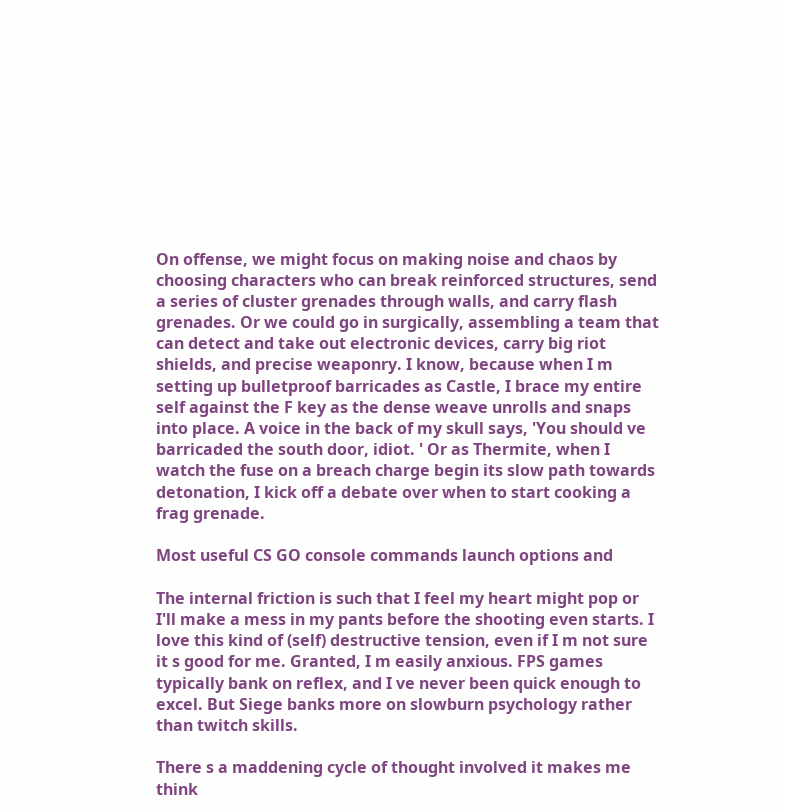On offense, we might focus on making noise and chaos by choosing characters who can break reinforced structures, send a series of cluster grenades through walls, and carry flash grenades. Or we could go in surgically, assembling a team that can detect and take out electronic devices, carry big riot shields, and precise weaponry. I know, because when I m setting up bulletproof barricades as Castle, I brace my entire self against the F key as the dense weave unrolls and snaps into place. A voice in the back of my skull says, 'You should ve barricaded the south door, idiot. ' Or as Thermite, when I watch the fuse on a breach charge begin its slow path towards detonation, I kick off a debate over when to start cooking a frag grenade.

Most useful CS GO console commands launch options and

The internal friction is such that I feel my heart might pop or I'll make a mess in my pants before the shooting even starts. I love this kind of (self) destructive tension, even if I m not sure it s good for me. Granted, I m easily anxious. FPS games typically bank on reflex, and I ve never been quick enough to excel. But Siege banks more on slowburn psychology rather than twitch skills.

There s a maddening cycle of thought involved it makes me think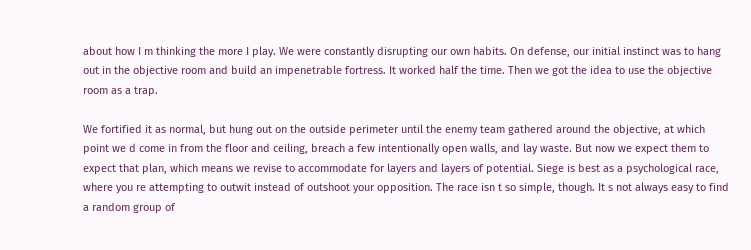about how I m thinking the more I play. We were constantly disrupting our own habits. On defense, our initial instinct was to hang out in the objective room and build an impenetrable fortress. It worked half the time. Then we got the idea to use the objective room as a trap.

We fortified it as normal, but hung out on the outside perimeter until the enemy team gathered around the objective, at which point we d come in from the floor and ceiling, breach a few intentionally open walls, and lay waste. But now we expect them to expect that plan, which means we revise to accommodate for layers and layers of potential. Siege is best as a psychological race, where you re attempting to outwit instead of outshoot your opposition. The race isn t so simple, though. It s not always easy to find a random group of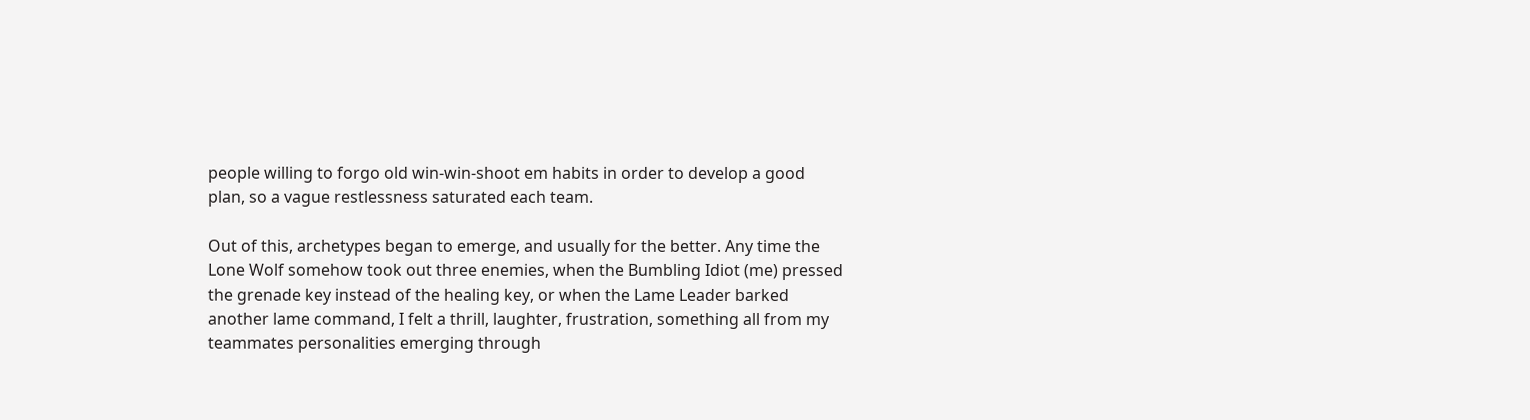people willing to forgo old win-win-shoot em habits in order to develop a good plan, so a vague restlessness saturated each team.

Out of this, archetypes began to emerge, and usually for the better. Any time the Lone Wolf somehow took out three enemies, when the Bumbling Idiot (me) pressed the grenade key instead of the healing key, or when the Lame Leader barked another lame command, I felt a thrill, laughter, frustration, something all from my teammates personalities emerging through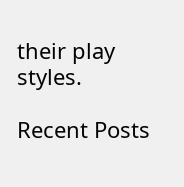their play styles.

Recent Posts